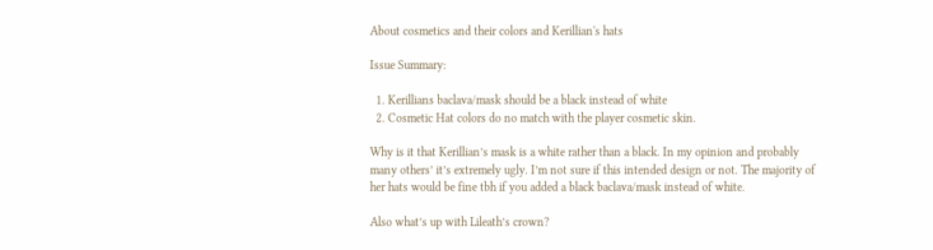About cosmetics and their colors and Kerillian's hats

Issue Summary:

  1. Kerillians baclava/mask should be a black instead of white
  2. Cosmetic Hat colors do no match with the player cosmetic skin.

Why is it that Kerillian’s mask is a white rather than a black. In my opinion and probably many others’ it’s extremely ugly. I’m not sure if this intended design or not. The majority of her hats would be fine tbh if you added a black baclava/mask instead of white.

Also what’s up with Lileath’s crown?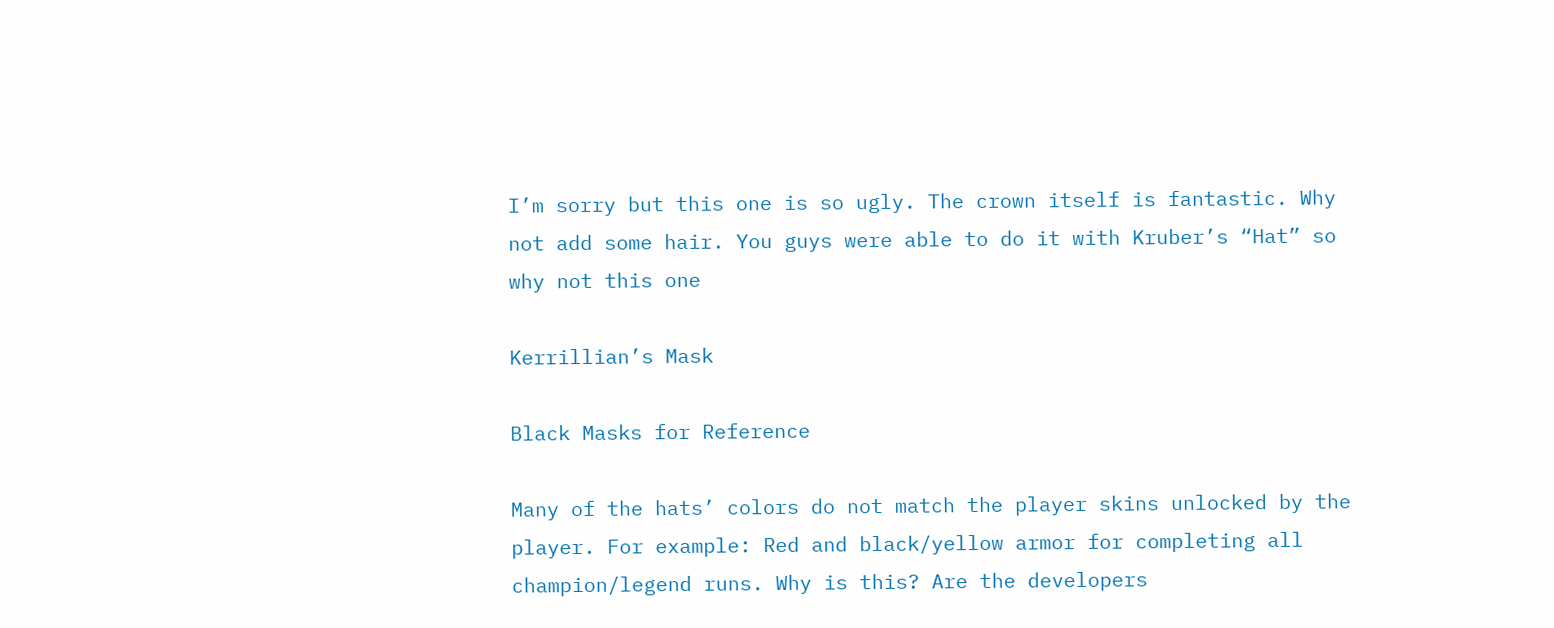I’m sorry but this one is so ugly. The crown itself is fantastic. Why not add some hair. You guys were able to do it with Kruber’s “Hat” so why not this one

Kerrillian’s Mask

Black Masks for Reference

Many of the hats’ colors do not match the player skins unlocked by the player. For example: Red and black/yellow armor for completing all champion/legend runs. Why is this? Are the developers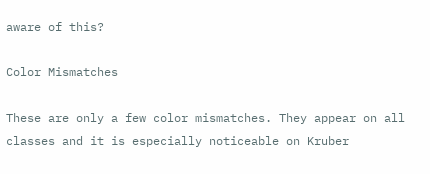aware of this?

Color Mismatches

These are only a few color mismatches. They appear on all classes and it is especially noticeable on Kruber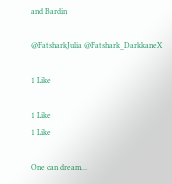and Bardin

@FatsharkJulia @Fatshark_DarkkaneX

1 Like

1 Like
1 Like

One can dream…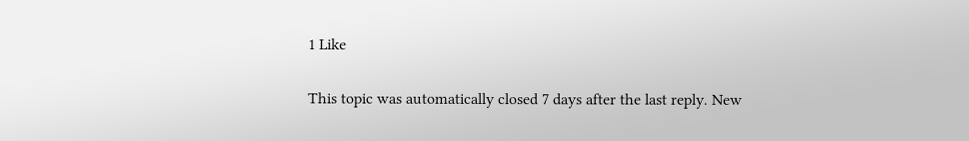1 Like

This topic was automatically closed 7 days after the last reply. New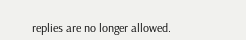replies are no longer allowed.